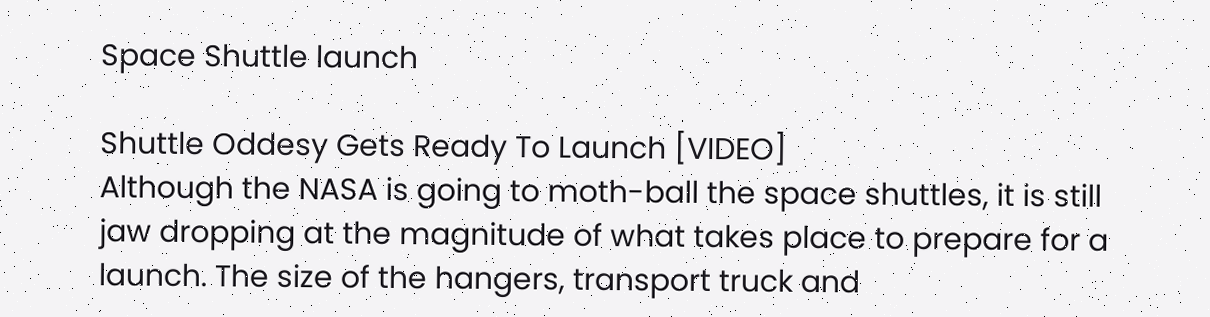Space Shuttle launch

Shuttle Oddesy Gets Ready To Launch [VIDEO]
Although the NASA is going to moth-ball the space shuttles, it is still jaw dropping at the magnitude of what takes place to prepare for a launch. The size of the hangers, transport truck and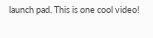launch pad. This is one cool video!